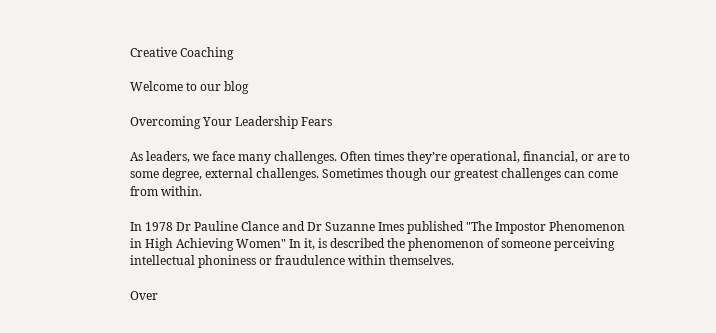Creative Coaching

Welcome to our blog

Overcoming Your Leadership Fears

As leaders, we face many challenges. Often times they’re operational, financial, or are to some degree, external challenges. Sometimes though our greatest challenges can come from within.

In 1978 Dr Pauline Clance and Dr Suzanne Imes published "The Impostor Phenomenon in High Achieving Women" In it, is described the phenomenon of someone perceiving intellectual phoniness or fraudulence within themselves.

Over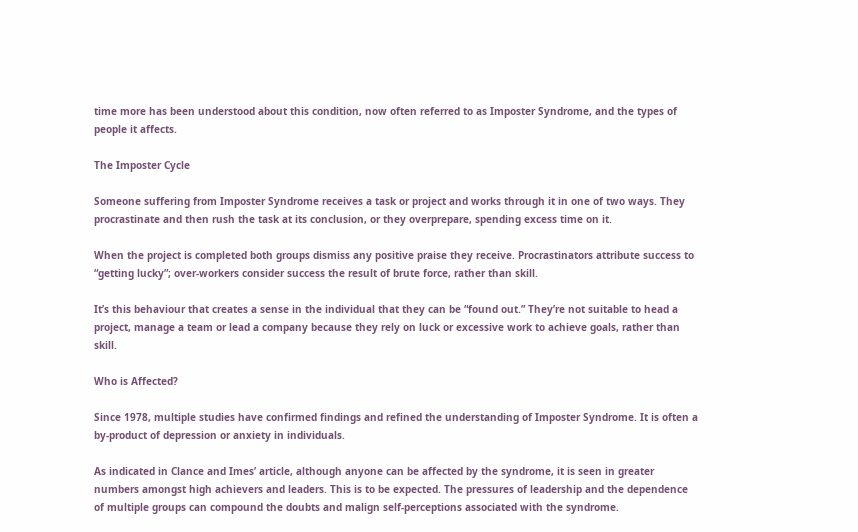time more has been understood about this condition, now often referred to as Imposter Syndrome, and the types of people it affects.

The Imposter Cycle

Someone suffering from Imposter Syndrome receives a task or project and works through it in one of two ways. They procrastinate and then rush the task at its conclusion, or they overprepare, spending excess time on it.

When the project is completed both groups dismiss any positive praise they receive. Procrastinators attribute success to “getting lucky”; over-workers consider success the result of brute force, rather than skill.

It’s this behaviour that creates a sense in the individual that they can be “found out.” They’re not suitable to head a project, manage a team or lead a company because they rely on luck or excessive work to achieve goals, rather than skill.

Who is Affected?

Since 1978, multiple studies have confirmed findings and refined the understanding of Imposter Syndrome. It is often a by-product of depression or anxiety in individuals.

As indicated in Clance and Imes’ article, although anyone can be affected by the syndrome, it is seen in greater numbers amongst high achievers and leaders. This is to be expected. The pressures of leadership and the dependence of multiple groups can compound the doubts and malign self-perceptions associated with the syndrome.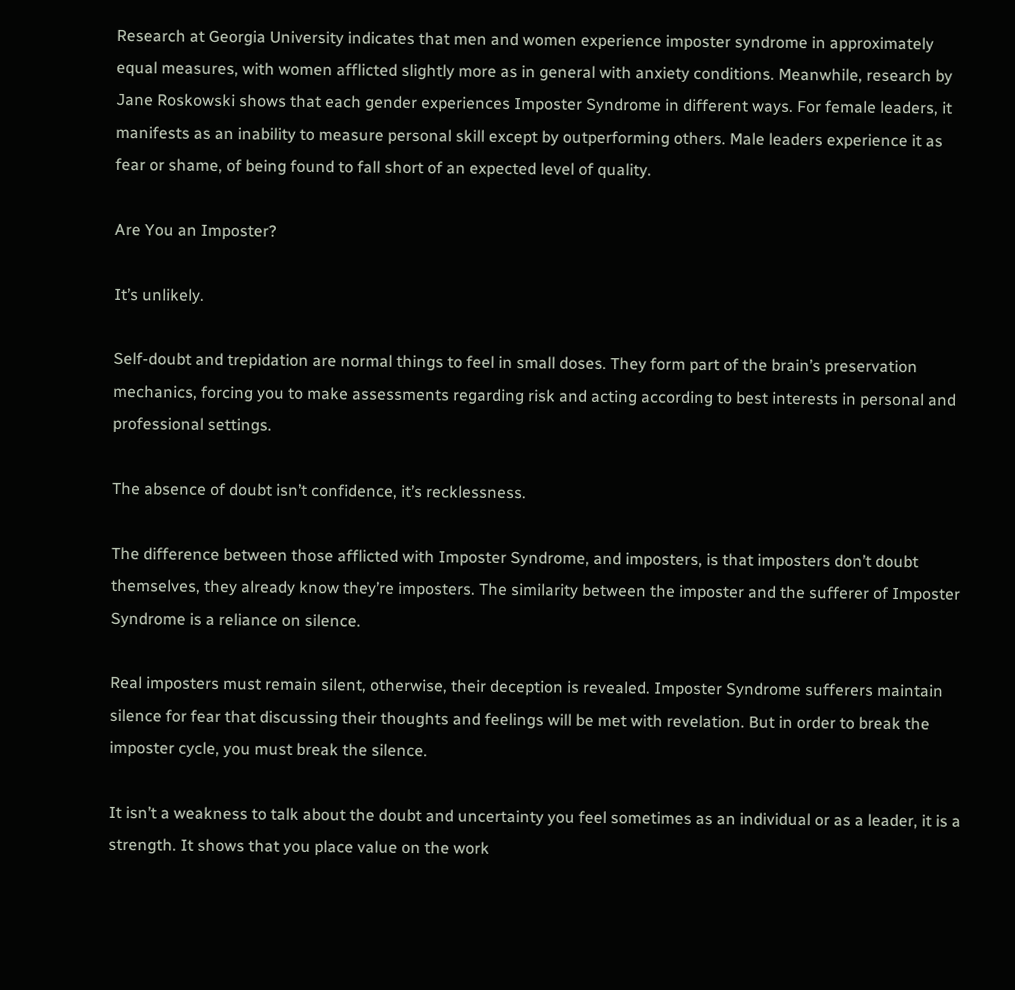Research at Georgia University indicates that men and women experience imposter syndrome in approximately equal measures, with women afflicted slightly more as in general with anxiety conditions. Meanwhile, research by Jane Roskowski shows that each gender experiences Imposter Syndrome in different ways. For female leaders, it manifests as an inability to measure personal skill except by outperforming others. Male leaders experience it as fear or shame, of being found to fall short of an expected level of quality.

Are You an Imposter?

It’s unlikely.

Self-doubt and trepidation are normal things to feel in small doses. They form part of the brain’s preservation mechanics, forcing you to make assessments regarding risk and acting according to best interests in personal and professional settings.

The absence of doubt isn’t confidence, it’s recklessness.

The difference between those afflicted with Imposter Syndrome, and imposters, is that imposters don’t doubt themselves, they already know they’re imposters. The similarity between the imposter and the sufferer of Imposter Syndrome is a reliance on silence.

Real imposters must remain silent, otherwise, their deception is revealed. Imposter Syndrome sufferers maintain silence for fear that discussing their thoughts and feelings will be met with revelation. But in order to break the imposter cycle, you must break the silence.

It isn’t a weakness to talk about the doubt and uncertainty you feel sometimes as an individual or as a leader, it is a strength. It shows that you place value on the work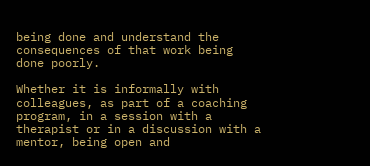being done and understand the consequences of that work being done poorly.

Whether it is informally with colleagues, as part of a coaching program, in a session with a therapist or in a discussion with a mentor, being open and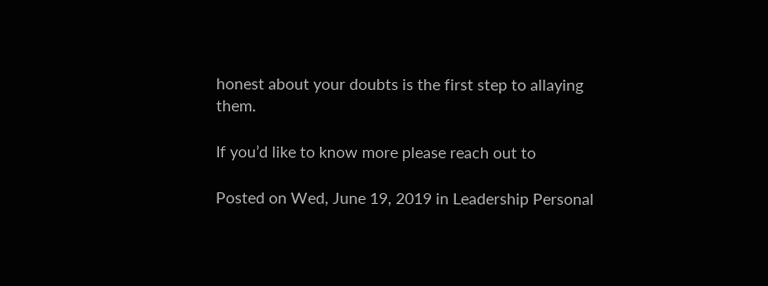honest about your doubts is the first step to allaying them.

If you’d like to know more please reach out to

Posted on Wed, June 19, 2019 in Leadership Personal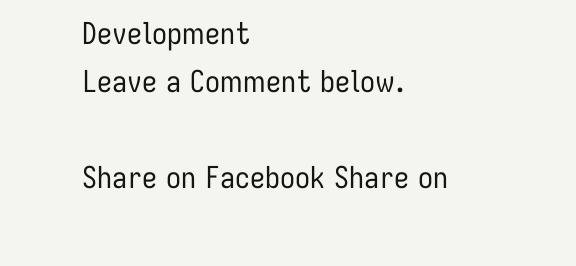Development
Leave a Comment below.

Share on Facebook Share on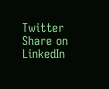Twitter Share on LinkedIn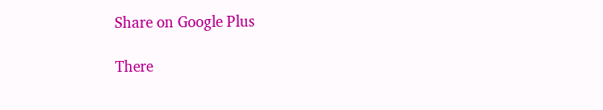Share on Google Plus

There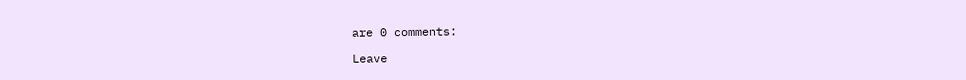are 0 comments:

Leave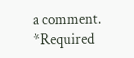a comment. *Required